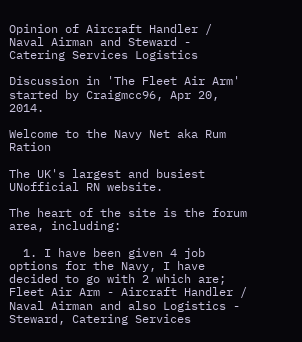Opinion of Aircraft Handler / Naval Airman and Steward - Catering Services Logistics

Discussion in 'The Fleet Air Arm' started by Craigmcc96, Apr 20, 2014.

Welcome to the Navy Net aka Rum Ration

The UK's largest and busiest UNofficial RN website.

The heart of the site is the forum area, including:

  1. I have been given 4 job options for the Navy, I have decided to go with 2 which are; Fleet Air Arm - Aircraft Handler / Naval Airman and also Logistics - Steward, Catering Services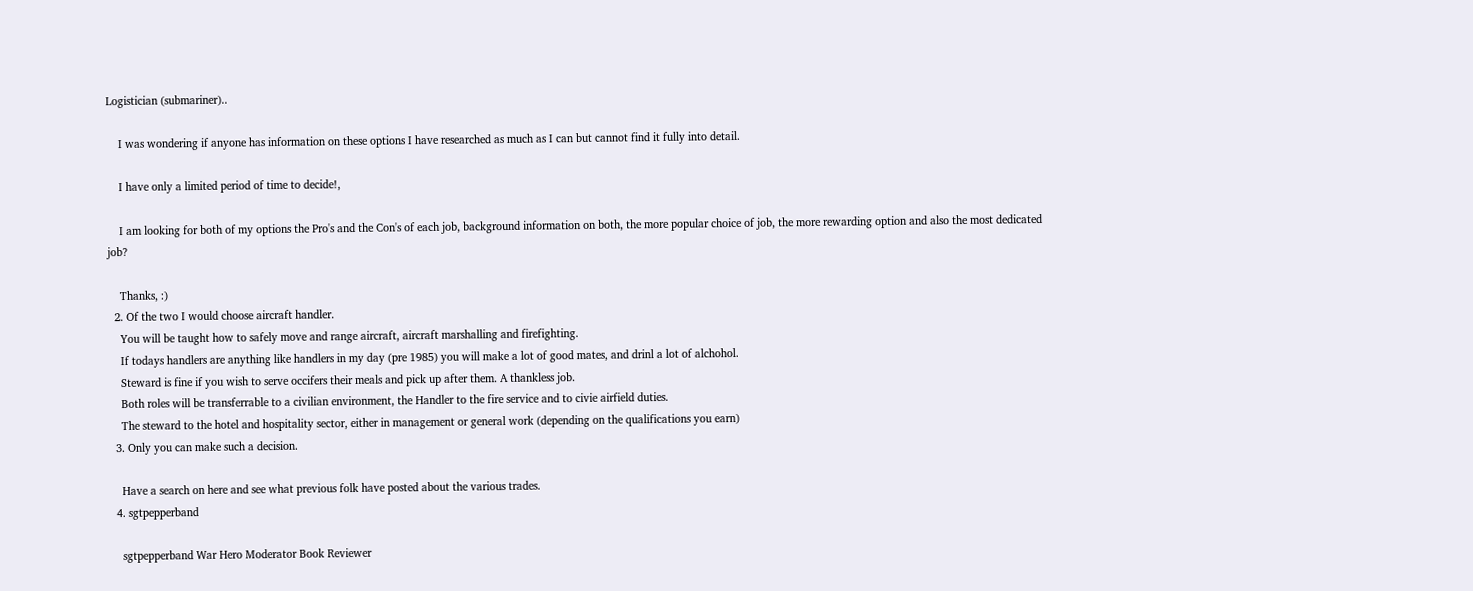Logistician (submariner)..

    I was wondering if anyone has information on these options I have researched as much as I can but cannot find it fully into detail.

    I have only a limited period of time to decide!,

    I am looking for both of my options the Pro's and the Con's of each job, background information on both, the more popular choice of job, the more rewarding option and also the most dedicated job?

    Thanks, :)
  2. Of the two I would choose aircraft handler.
    You will be taught how to safely move and range aircraft, aircraft marshalling and firefighting.
    If todays handlers are anything like handlers in my day (pre 1985) you will make a lot of good mates, and drinl a lot of alchohol.
    Steward is fine if you wish to serve occifers their meals and pick up after them. A thankless job.
    Both roles will be transferrable to a civilian environment, the Handler to the fire service and to civie airfield duties.
    The steward to the hotel and hospitality sector, either in management or general work (depending on the qualifications you earn)
  3. Only you can make such a decision.

    Have a search on here and see what previous folk have posted about the various trades.
  4. sgtpepperband

    sgtpepperband War Hero Moderator Book Reviewer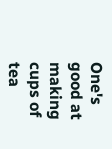One's good at making cups of tea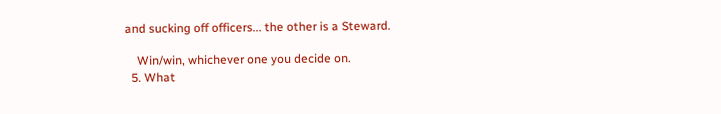and sucking off officers... the other is a Steward.

    Win/win, whichever one you decide on.
  5. What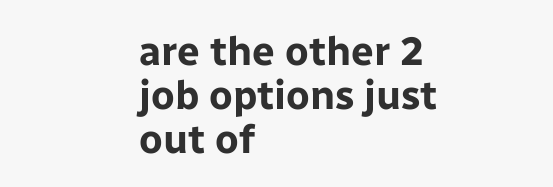are the other 2 job options just out of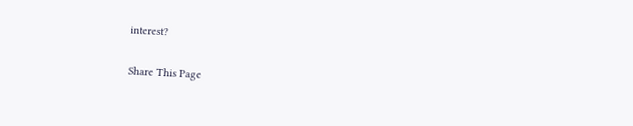interest?

Share This Page